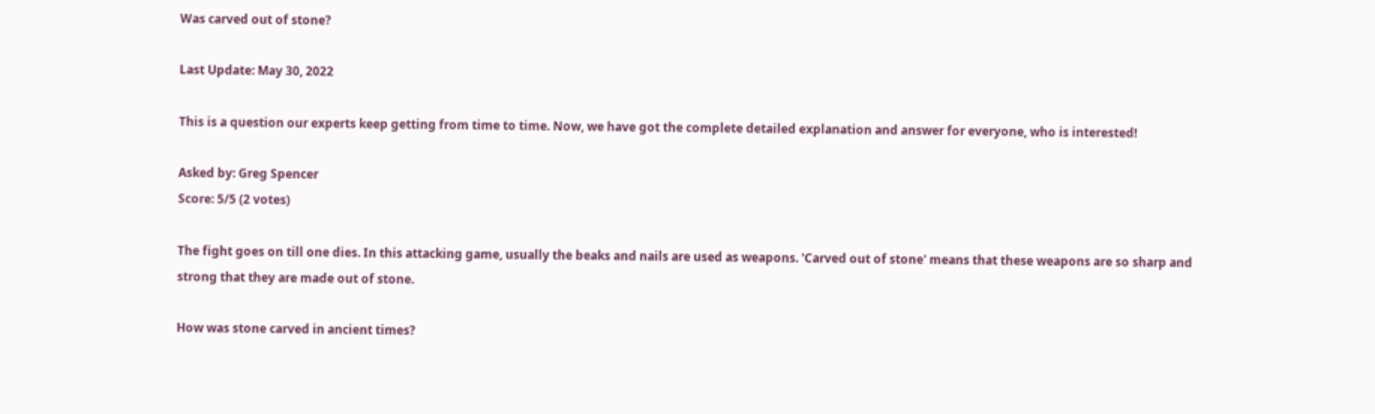Was carved out of stone?

Last Update: May 30, 2022

This is a question our experts keep getting from time to time. Now, we have got the complete detailed explanation and answer for everyone, who is interested!

Asked by: Greg Spencer
Score: 5/5 (2 votes)

The fight goes on till one dies. In this attacking game, usually the beaks and nails are used as weapons. 'Carved out of stone' means that these weapons are so sharp and strong that they are made out of stone.

How was stone carved in ancient times?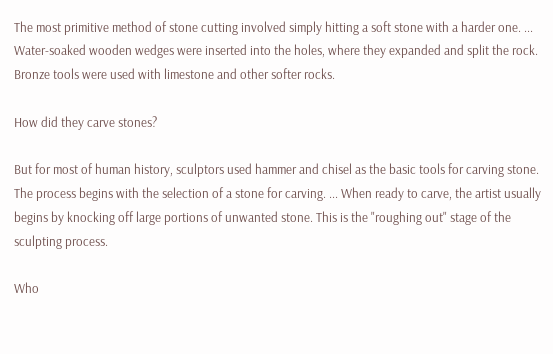The most primitive method of stone cutting involved simply hitting a soft stone with a harder one. ... Water-soaked wooden wedges were inserted into the holes, where they expanded and split the rock. Bronze tools were used with limestone and other softer rocks.

How did they carve stones?

But for most of human history, sculptors used hammer and chisel as the basic tools for carving stone. The process begins with the selection of a stone for carving. ... When ready to carve, the artist usually begins by knocking off large portions of unwanted stone. This is the "roughing out" stage of the sculpting process.

Who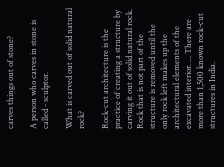carves things out of stone?

A person who carves in stone is called - sculptor.

What is carved out of solid natural rock?

Rock-cut architecture is the practice of creating a structure by carving it out of solid natural rock. Rock that is not part of the structure is removed until the only rock left makes up the architectural elements of the excavated interior. ... There are more than 1,500 known rock-cut structures in India.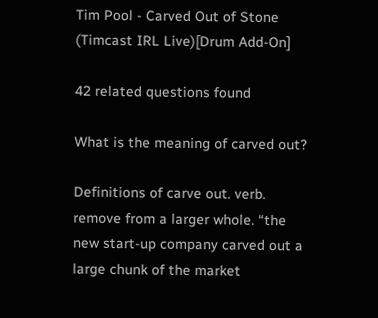Tim Pool - Carved Out of Stone (Timcast IRL Live)[Drum Add-On]

42 related questions found

What is the meaning of carved out?

Definitions of carve out. verb. remove from a larger whole. “the new start-up company carved out a large chunk of the market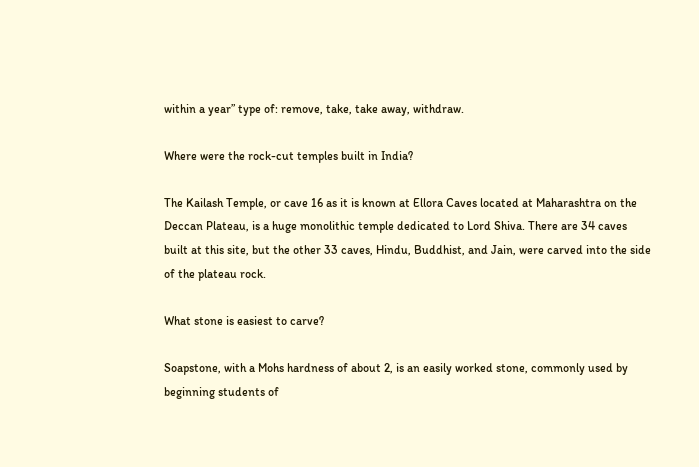within a year” type of: remove, take, take away, withdraw.

Where were the rock-cut temples built in India?

The Kailash Temple, or cave 16 as it is known at Ellora Caves located at Maharashtra on the Deccan Plateau, is a huge monolithic temple dedicated to Lord Shiva. There are 34 caves built at this site, but the other 33 caves, Hindu, Buddhist, and Jain, were carved into the side of the plateau rock.

What stone is easiest to carve?

Soapstone, with a Mohs hardness of about 2, is an easily worked stone, commonly used by beginning students of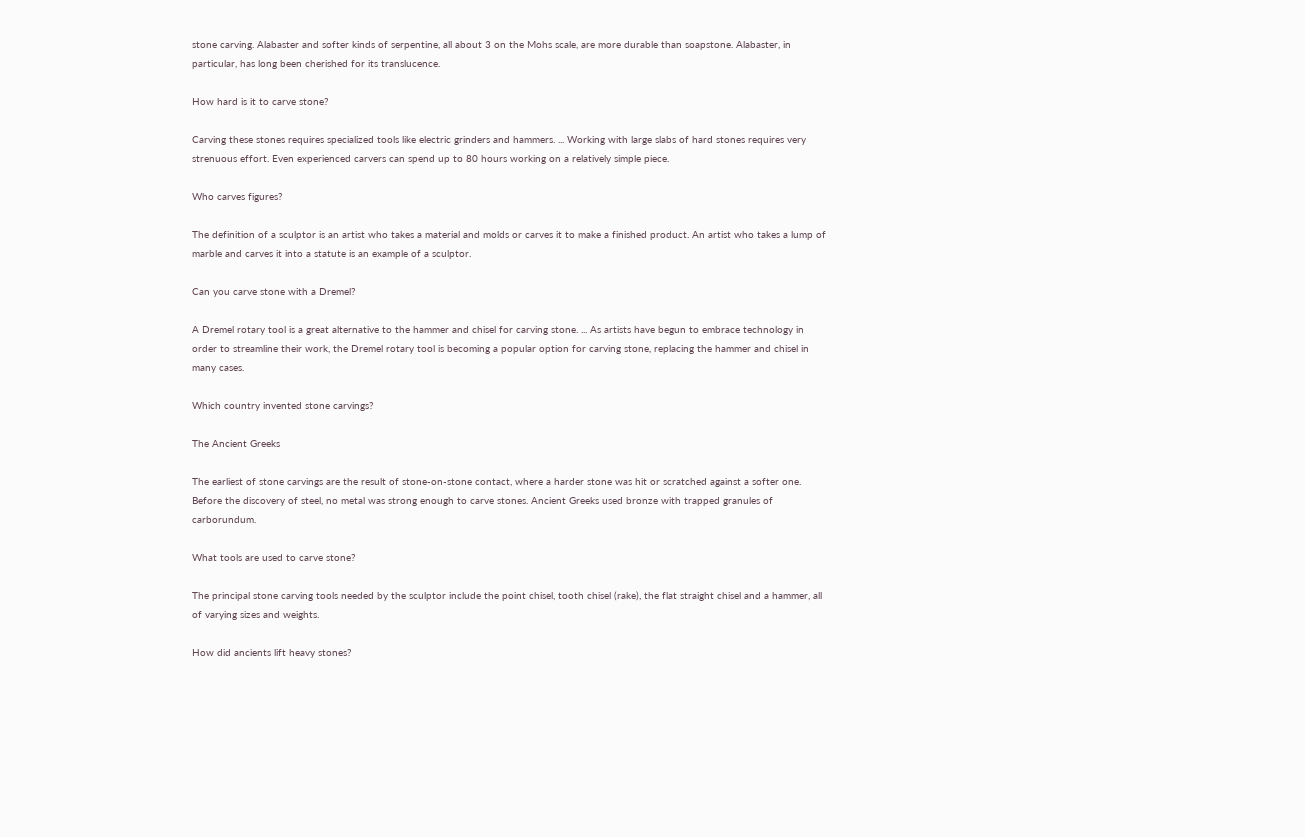stone carving. Alabaster and softer kinds of serpentine, all about 3 on the Mohs scale, are more durable than soapstone. Alabaster, in particular, has long been cherished for its translucence.

How hard is it to carve stone?

Carving these stones requires specialized tools like electric grinders and hammers. ... Working with large slabs of hard stones requires very strenuous effort. Even experienced carvers can spend up to 80 hours working on a relatively simple piece.

Who carves figures?

The definition of a sculptor is an artist who takes a material and molds or carves it to make a finished product. An artist who takes a lump of marble and carves it into a statute is an example of a sculptor.

Can you carve stone with a Dremel?

A Dremel rotary tool is a great alternative to the hammer and chisel for carving stone. ... As artists have begun to embrace technology in order to streamline their work, the Dremel rotary tool is becoming a popular option for carving stone, replacing the hammer and chisel in many cases.

Which country invented stone carvings?

The Ancient Greeks

The earliest of stone carvings are the result of stone-on-stone contact, where a harder stone was hit or scratched against a softer one. Before the discovery of steel, no metal was strong enough to carve stones. Ancient Greeks used bronze with trapped granules of carborundum.

What tools are used to carve stone?

The principal stone carving tools needed by the sculptor include the point chisel, tooth chisel (rake), the flat straight chisel and a hammer, all of varying sizes and weights.

How did ancients lift heavy stones?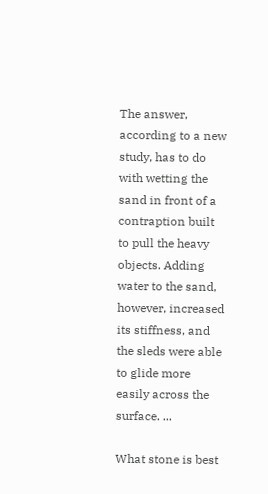The answer, according to a new study, has to do with wetting the sand in front of a contraption built to pull the heavy objects. Adding water to the sand, however, increased its stiffness, and the sleds were able to glide more easily across the surface. ...

What stone is best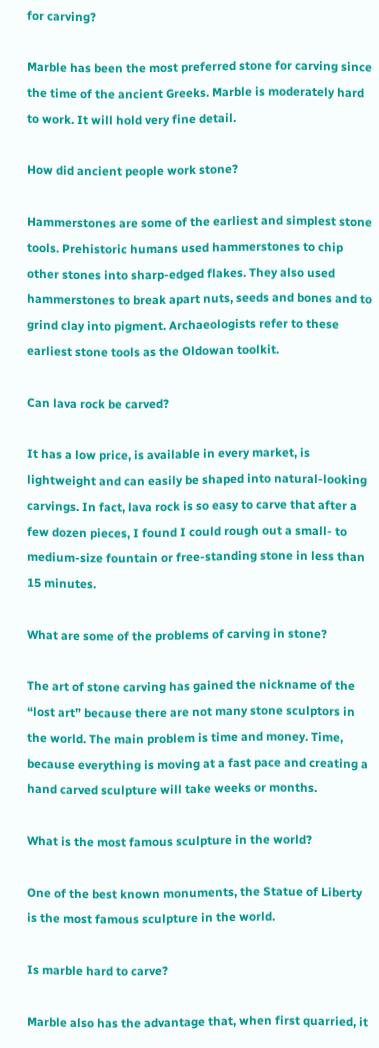for carving?

Marble has been the most preferred stone for carving since the time of the ancient Greeks. Marble is moderately hard to work. It will hold very fine detail.

How did ancient people work stone?

Hammerstones are some of the earliest and simplest stone tools. Prehistoric humans used hammerstones to chip other stones into sharp-edged flakes. They also used hammerstones to break apart nuts, seeds and bones and to grind clay into pigment. Archaeologists refer to these earliest stone tools as the Oldowan toolkit.

Can lava rock be carved?

It has a low price, is available in every market, is lightweight and can easily be shaped into natural-looking carvings. In fact, lava rock is so easy to carve that after a few dozen pieces, I found I could rough out a small- to medium-size fountain or free-standing stone in less than 15 minutes.

What are some of the problems of carving in stone?

The art of stone carving has gained the nickname of the “lost art” because there are not many stone sculptors in the world. The main problem is time and money. Time, because everything is moving at a fast pace and creating a hand carved sculpture will take weeks or months.

What is the most famous sculpture in the world?

One of the best known monuments, the Statue of Liberty is the most famous sculpture in the world.

Is marble hard to carve?

Marble also has the advantage that, when first quarried, it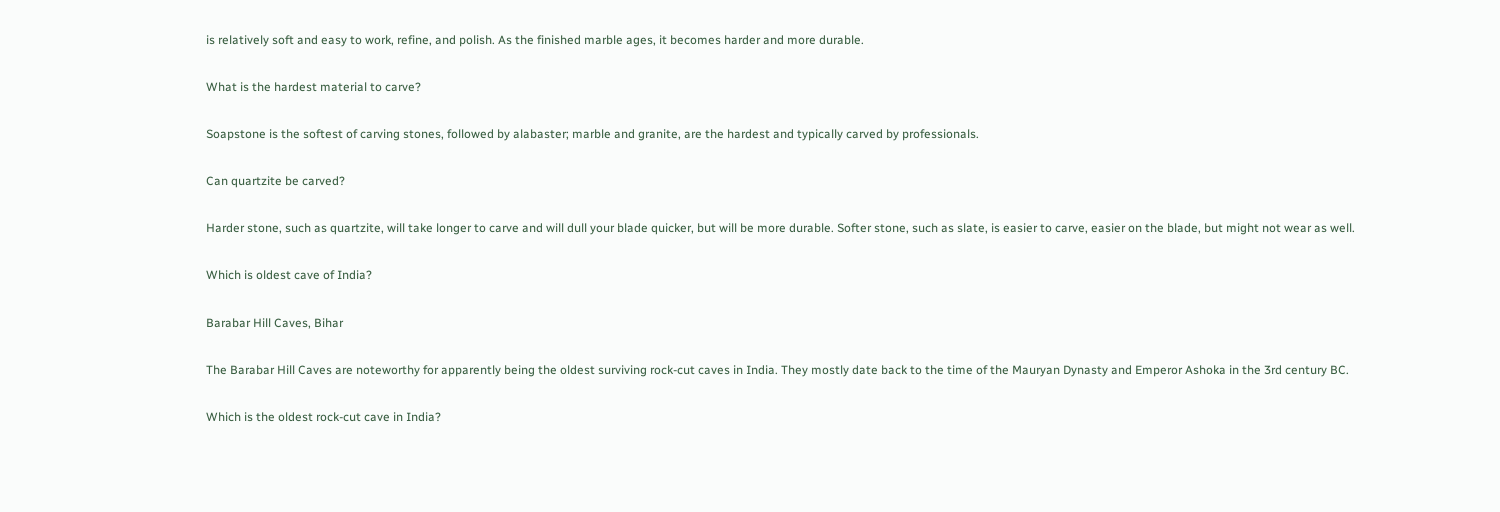is relatively soft and easy to work, refine, and polish. As the finished marble ages, it becomes harder and more durable.

What is the hardest material to carve?

Soapstone is the softest of carving stones, followed by alabaster; marble and granite, are the hardest and typically carved by professionals.

Can quartzite be carved?

Harder stone, such as quartzite, will take longer to carve and will dull your blade quicker, but will be more durable. Softer stone, such as slate, is easier to carve, easier on the blade, but might not wear as well.

Which is oldest cave of India?

Barabar Hill Caves, Bihar

The Barabar Hill Caves are noteworthy for apparently being the oldest surviving rock-cut caves in India. They mostly date back to the time of the Mauryan Dynasty and Emperor Ashoka in the 3rd century BC.

Which is the oldest rock-cut cave in India?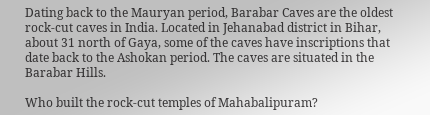Dating back to the Mauryan period, Barabar Caves are the oldest rock-cut caves in India. Located in Jehanabad district in Bihar, about 31 north of Gaya, some of the caves have inscriptions that date back to the Ashokan period. The caves are situated in the Barabar Hills.

Who built the rock-cut temples of Mahabalipuram?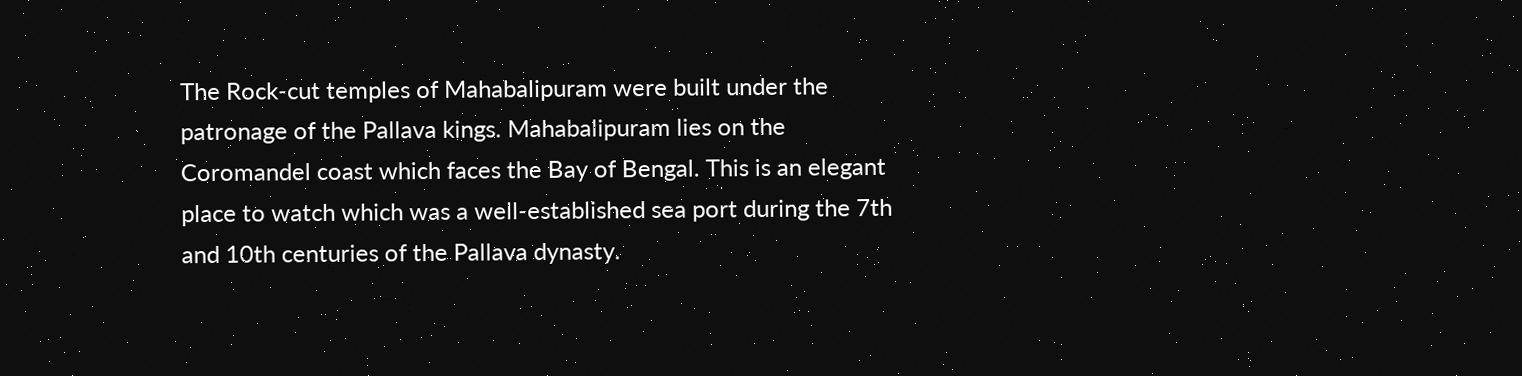The Rock-cut temples of Mahabalipuram were built under the patronage of the Pallava kings. Mahabalipuram lies on the Coromandel coast which faces the Bay of Bengal. This is an elegant place to watch which was a well-established sea port during the 7th and 10th centuries of the Pallava dynasty.